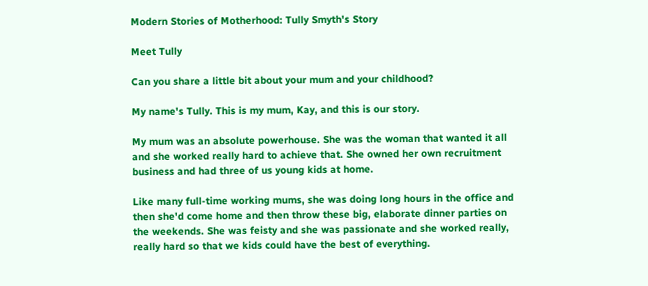Modern Stories of Motherhood: Tully Smyth's Story

Meet Tully

Can you share a little bit about your mum and your childhood?

My name's Tully. This is my mum, Kay, and this is our story.

My mum was an absolute powerhouse. She was the woman that wanted it all and she worked really hard to achieve that. She owned her own recruitment business and had three of us young kids at home.

Like many full-time working mums, she was doing long hours in the office and then she'd come home and then throw these big, elaborate dinner parties on the weekends. She was feisty and she was passionate and she worked really, really hard so that we kids could have the best of everything.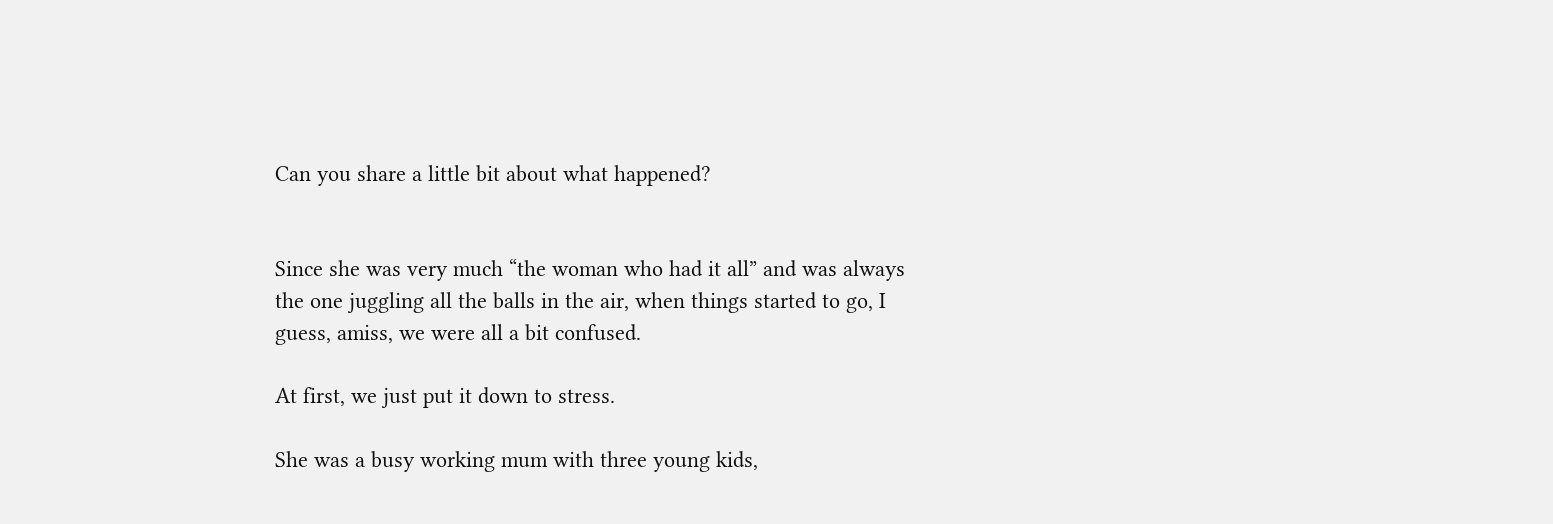Can you share a little bit about what happened?


Since she was very much “the woman who had it all” and was always the one juggling all the balls in the air, when things started to go, I guess, amiss, we were all a bit confused.

At first, we just put it down to stress.

She was a busy working mum with three young kids,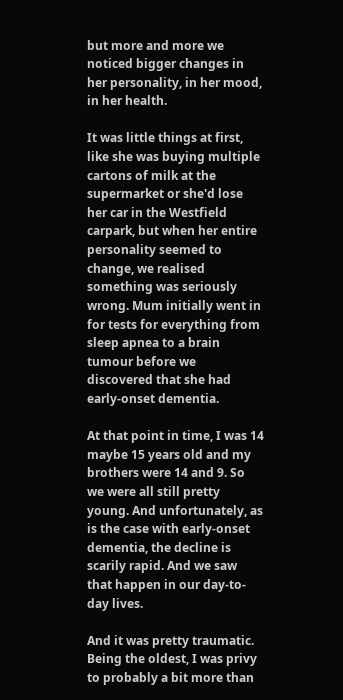but more and more we noticed bigger changes in her personality, in her mood, in her health.

It was little things at first, like she was buying multiple cartons of milk at the supermarket or she'd lose her car in the Westfield carpark, but when her entire personality seemed to change, we realised something was seriously wrong. Mum initially went in for tests for everything from sleep apnea to a brain tumour before we discovered that she had early-onset dementia.

At that point in time, I was 14 maybe 15 years old and my brothers were 14 and 9. So we were all still pretty young. And unfortunately, as is the case with early-onset dementia, the decline is scarily rapid. And we saw that happen in our day-to-day lives.

And it was pretty traumatic. Being the oldest, I was privy to probably a bit more than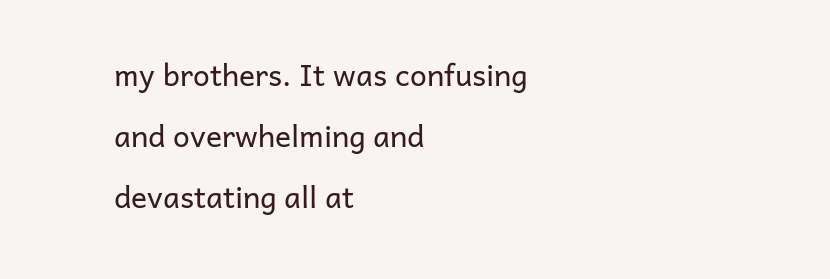my brothers. It was confusing and overwhelming and devastating all at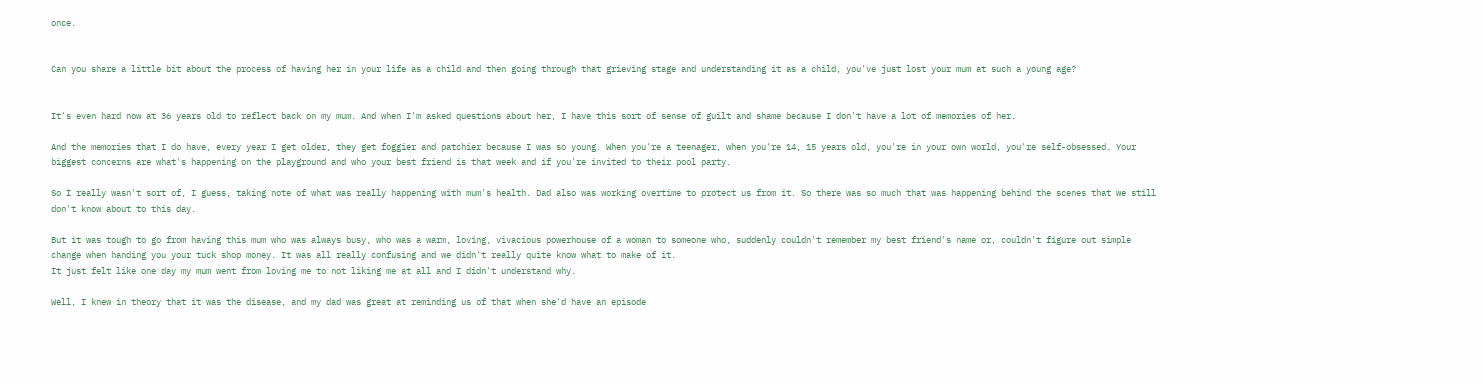once.


Can you share a little bit about the process of having her in your life as a child and then going through that grieving stage and understanding it as a child, you've just lost your mum at such a young age?


It's even hard now at 36 years old to reflect back on my mum. And when I'm asked questions about her, I have this sort of sense of guilt and shame because I don't have a lot of memories of her.

And the memories that I do have, every year I get older, they get foggier and patchier because I was so young. When you're a teenager, when you're 14, 15 years old, you're in your own world, you're self-obsessed. Your biggest concerns are what's happening on the playground and who your best friend is that week and if you're invited to their pool party.

So I really wasn't sort of, I guess, taking note of what was really happening with mum's health. Dad also was working overtime to protect us from it. So there was so much that was happening behind the scenes that we still don't know about to this day.

But it was tough to go from having this mum who was always busy, who was a warm, loving, vivacious powerhouse of a woman to someone who, suddenly couldn't remember my best friend's name or, couldn't figure out simple change when handing you your tuck shop money. It was all really confusing and we didn't really quite know what to make of it.
It just felt like one day my mum went from loving me to not liking me at all and I didn't understand why.

Well, I knew in theory that it was the disease, and my dad was great at reminding us of that when she'd have an episode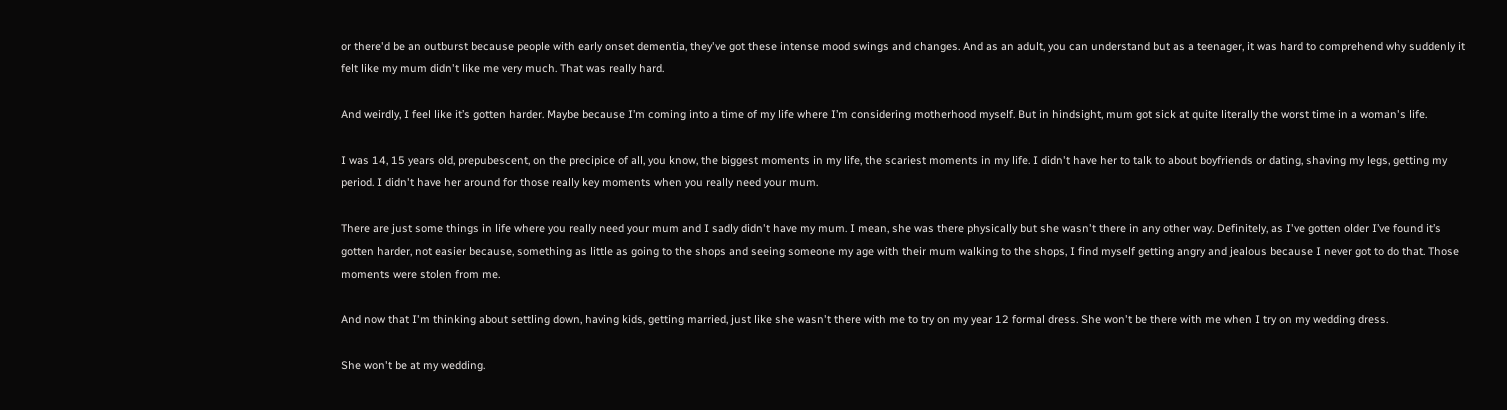or there'd be an outburst because people with early onset dementia, they've got these intense mood swings and changes. And as an adult, you can understand but as a teenager, it was hard to comprehend why suddenly it felt like my mum didn't like me very much. That was really hard.

And weirdly, I feel like it’s gotten harder. Maybe because I’m coming into a time of my life where I’m considering motherhood myself. But in hindsight, mum got sick at quite literally the worst time in a woman's life.

I was 14, 15 years old, prepubescent, on the precipice of all, you know, the biggest moments in my life, the scariest moments in my life. I didn't have her to talk to about boyfriends or dating, shaving my legs, getting my period. I didn't have her around for those really key moments when you really need your mum.

There are just some things in life where you really need your mum and I sadly didn't have my mum. I mean, she was there physically but she wasn't there in any other way. Definitely, as I've gotten older I’ve found it’s gotten harder, not easier because, something as little as going to the shops and seeing someone my age with their mum walking to the shops, I find myself getting angry and jealous because I never got to do that. Those moments were stolen from me.

And now that I'm thinking about settling down, having kids, getting married, just like she wasn't there with me to try on my year 12 formal dress. She won't be there with me when I try on my wedding dress.

She won't be at my wedding.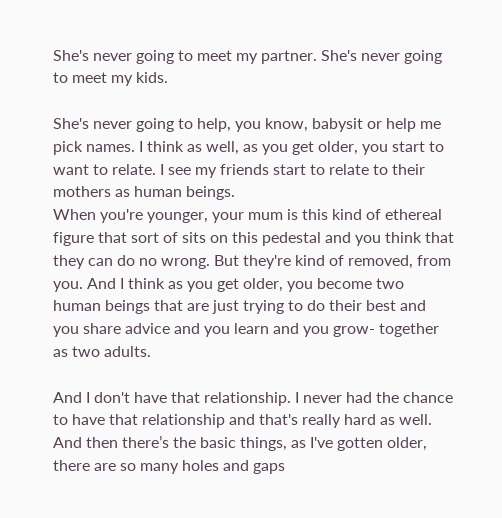She's never going to meet my partner. She's never going to meet my kids.

She's never going to help, you know, babysit or help me pick names. I think as well, as you get older, you start to want to relate. I see my friends start to relate to their mothers as human beings.
When you're younger, your mum is this kind of ethereal figure that sort of sits on this pedestal and you think that they can do no wrong. But they're kind of removed, from you. And I think as you get older, you become two human beings that are just trying to do their best and you share advice and you learn and you grow- together as two adults.

And I don't have that relationship. I never had the chance to have that relationship and that's really hard as well. And then there’s the basic things, as I've gotten older, there are so many holes and gaps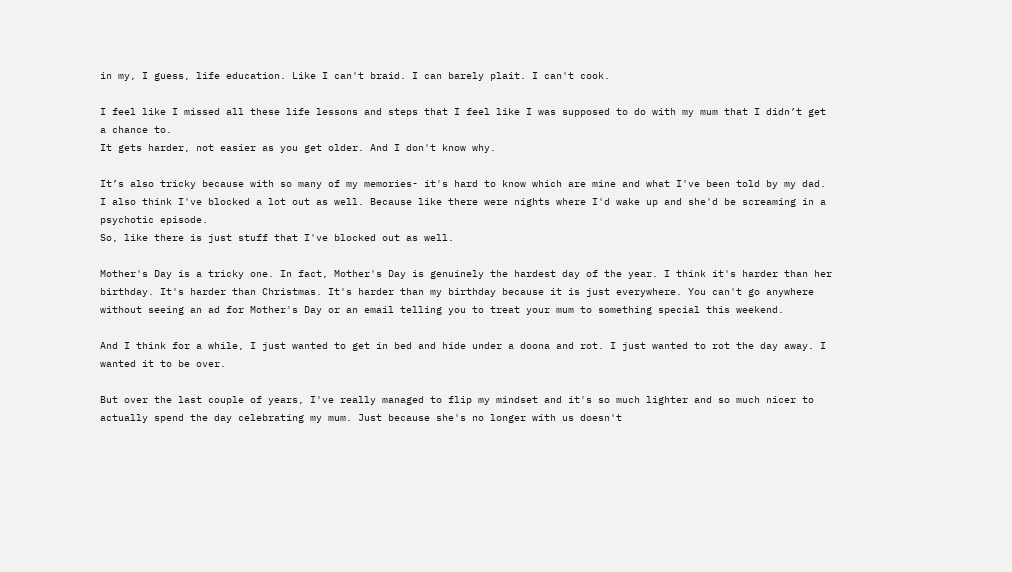in my, I guess, life education. Like I can't braid. I can barely plait. I can't cook.

I feel like I missed all these life lessons and steps that I feel like I was supposed to do with my mum that I didn’t get a chance to.
It gets harder, not easier as you get older. And I don't know why.

It’s also tricky because with so many of my memories- it's hard to know which are mine and what I've been told by my dad.
I also think I've blocked a lot out as well. Because like there were nights where I'd wake up and she'd be screaming in a psychotic episode.
So, like there is just stuff that I've blocked out as well.

Mother's Day is a tricky one. In fact, Mother's Day is genuinely the hardest day of the year. I think it's harder than her birthday. It's harder than Christmas. It's harder than my birthday because it is just everywhere. You can't go anywhere without seeing an ad for Mother's Day or an email telling you to treat your mum to something special this weekend.

And I think for a while, I just wanted to get in bed and hide under a doona and rot. I just wanted to rot the day away. I wanted it to be over.

But over the last couple of years, I've really managed to flip my mindset and it's so much lighter and so much nicer to actually spend the day celebrating my mum. Just because she's no longer with us doesn't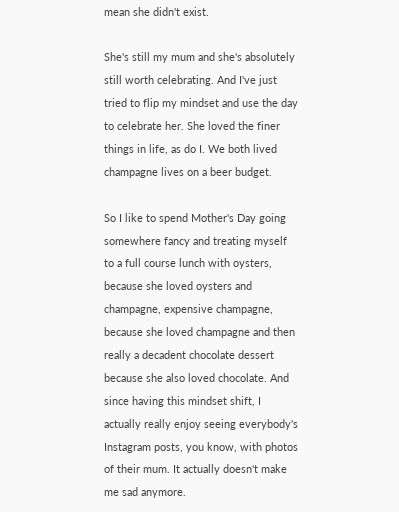mean she didn't exist.

She's still my mum and she's absolutely still worth celebrating. And I've just tried to flip my mindset and use the day to celebrate her. She loved the finer things in life, as do I. We both lived champagne lives on a beer budget.

So I like to spend Mother's Day going somewhere fancy and treating myself to a full course lunch with oysters, because she loved oysters and champagne, expensive champagne, because she loved champagne and then really a decadent chocolate dessert because she also loved chocolate. And since having this mindset shift, I actually really enjoy seeing everybody's Instagram posts, you know, with photos of their mum. It actually doesn't make me sad anymore.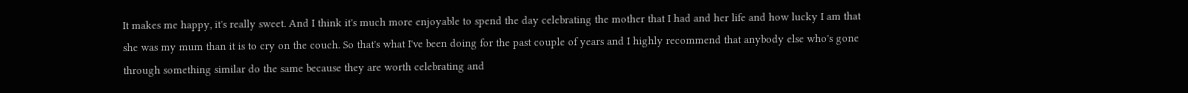It makes me happy, it's really sweet. And I think it's much more enjoyable to spend the day celebrating the mother that I had and her life and how lucky I am that she was my mum than it is to cry on the couch. So that's what I've been doing for the past couple of years and I highly recommend that anybody else who's gone through something similar do the same because they are worth celebrating and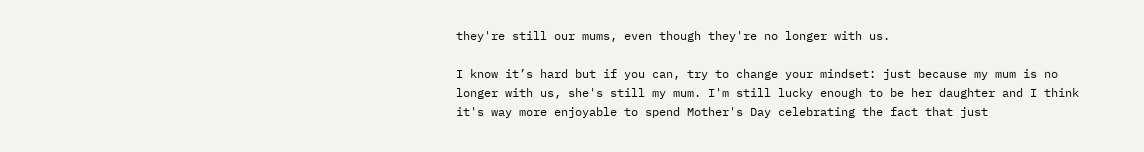they're still our mums, even though they're no longer with us.

I know it’s hard but if you can, try to change your mindset: just because my mum is no longer with us, she's still my mum. I'm still lucky enough to be her daughter and I think it's way more enjoyable to spend Mother's Day celebrating the fact that just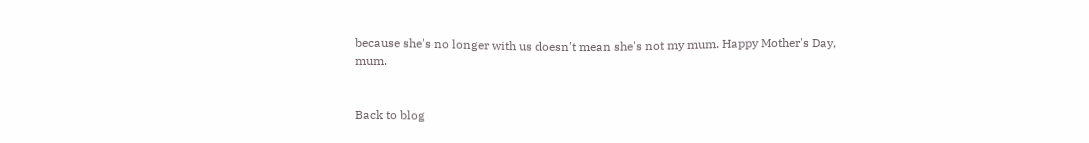because she's no longer with us doesn't mean she's not my mum. Happy Mother's Day, mum.


Back to blog